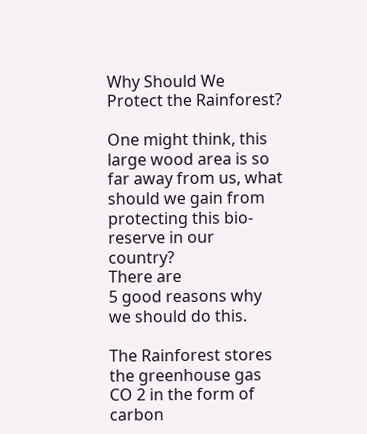Why Should We Protect the Rainforest?

One might think, this large wood area is so far away from us, what should we gain from protecting this bio-reserve in our country?
There are
5 good reasons why we should do this.

The Rainforest stores the greenhouse gas CO 2 in the form of carbon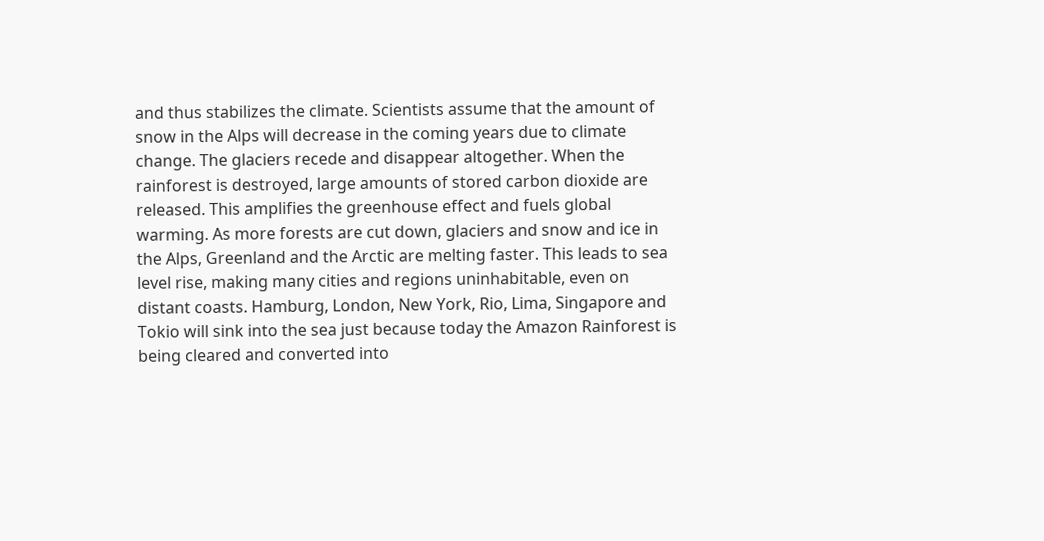and thus stabilizes the climate. Scientists assume that the amount of snow in the Alps will decrease in the coming years due to climate change. The glaciers recede and disappear altogether. When the rainforest is destroyed, large amounts of stored carbon dioxide are released. This amplifies the greenhouse effect and fuels global warming. As more forests are cut down, glaciers and snow and ice in the Alps, Greenland and the Arctic are melting faster. This leads to sea level rise, making many cities and regions uninhabitable, even on distant coasts. Hamburg, London, New York, Rio, Lima, Singapore and Tokio will sink into the sea just because today the Amazon Rainforest is being cleared and converted into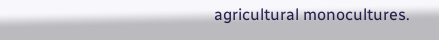agricultural monocultures.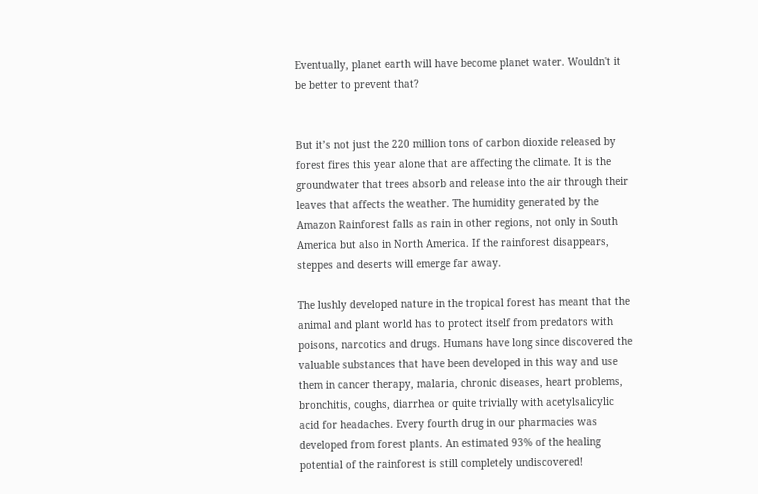Eventually, planet earth will have become planet water. Wouldn't it be better to prevent that?


But it’s not just the 220 million tons of carbon dioxide released by forest fires this year alone that are affecting the climate. It is the groundwater that trees absorb and release into the air through their leaves that affects the weather. The humidity generated by the Amazon Rainforest falls as rain in other regions, not only in South America but also in North America. If the rainforest disappears, steppes and deserts will emerge far away.

The lushly developed nature in the tropical forest has meant that the animal and plant world has to protect itself from predators with poisons, narcotics and drugs. Humans have long since discovered the valuable substances that have been developed in this way and use them in cancer therapy, malaria, chronic diseases, heart problems, bronchitis, coughs, diarrhea or quite trivially with acetylsalicylic acid for headaches. Every fourth drug in our pharmacies was developed from forest plants. An estimated 93% of the healing potential of the rainforest is still completely undiscovered!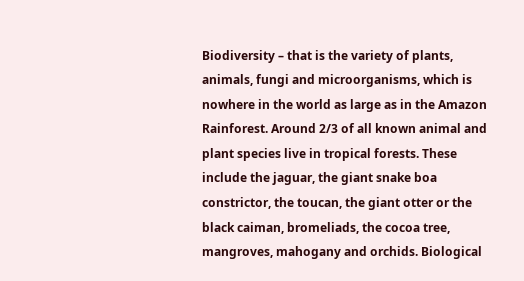Biodiversity – that is the variety of plants, animals, fungi and microorganisms, which is nowhere in the world as large as in the Amazon Rainforest. Around 2/3 of all known animal and plant species live in tropical forests. These include the jaguar, the giant snake boa constrictor, the toucan, the giant otter or the black caiman, bromeliads, the cocoa tree, mangroves, mahogany and orchids. Biological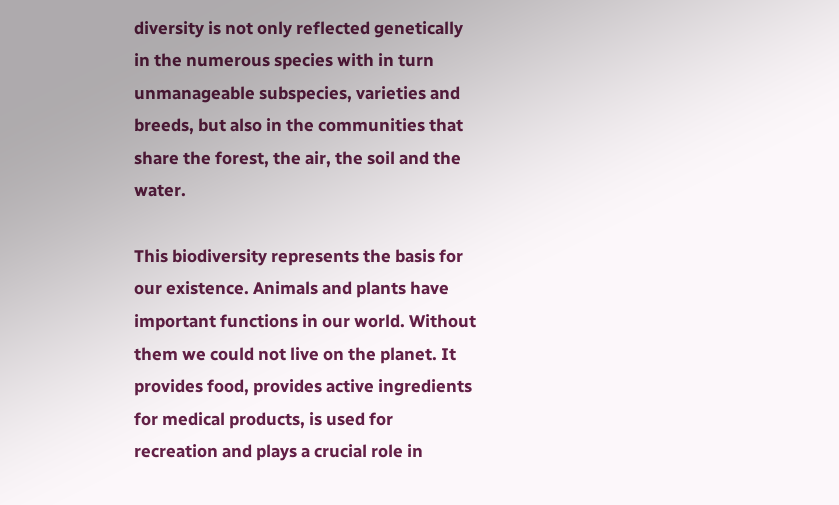diversity is not only reflected genetically in the numerous species with in turn unmanageable subspecies, varieties and breeds, but also in the communities that share the forest, the air, the soil and the water.

This biodiversity represents the basis for our existence. Animals and plants have important functions in our world. Without them we could not live on the planet. It provides food, provides active ingredients for medical products, is used for recreation and plays a crucial role in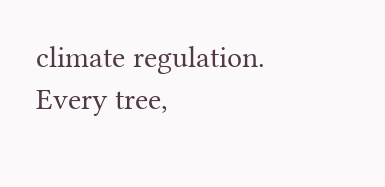climate regulation. Every tree,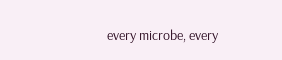every microbe, every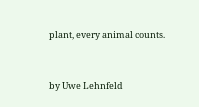plant, every animal counts.


by Uwe Lehnfeld